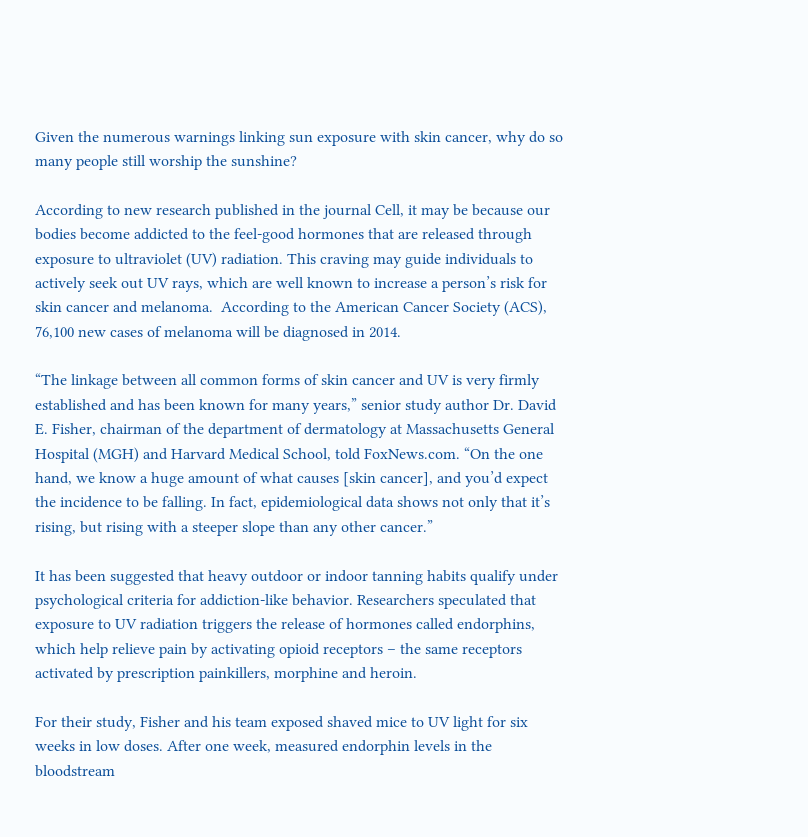Given the numerous warnings linking sun exposure with skin cancer, why do so many people still worship the sunshine?

According to new research published in the journal Cell, it may be because our bodies become addicted to the feel-good hormones that are released through exposure to ultraviolet (UV) radiation. This craving may guide individuals to actively seek out UV rays, which are well known to increase a person’s risk for skin cancer and melanoma.  According to the American Cancer Society (ACS), 76,100 new cases of melanoma will be diagnosed in 2014.

“The linkage between all common forms of skin cancer and UV is very firmly established and has been known for many years,” senior study author Dr. David E. Fisher, chairman of the department of dermatology at Massachusetts General Hospital (MGH) and Harvard Medical School, told FoxNews.com. “On the one hand, we know a huge amount of what causes [skin cancer], and you’d expect the incidence to be falling. In fact, epidemiological data shows not only that it’s rising, but rising with a steeper slope than any other cancer.”

It has been suggested that heavy outdoor or indoor tanning habits qualify under psychological criteria for addiction-like behavior. Researchers speculated that exposure to UV radiation triggers the release of hormones called endorphins, which help relieve pain by activating opioid receptors – the same receptors activated by prescription painkillers, morphine and heroin.

For their study, Fisher and his team exposed shaved mice to UV light for six weeks in low doses. After one week, measured endorphin levels in the bloodstream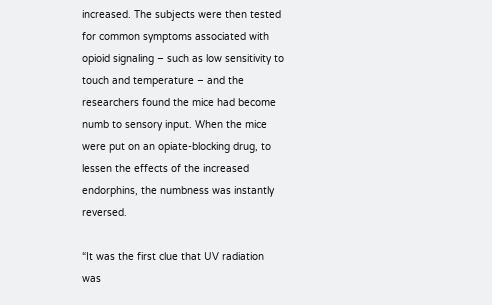increased. The subjects were then tested for common symptoms associated with opioid signaling – such as low sensitivity to touch and temperature – and the researchers found the mice had become numb to sensory input. When the mice were put on an opiate-blocking drug, to lessen the effects of the increased endorphins, the numbness was instantly reversed.

“It was the first clue that UV radiation was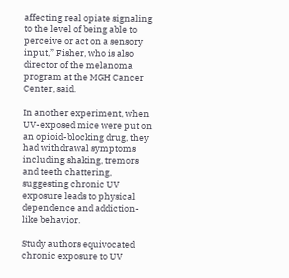affecting real opiate signaling to the level of being able to perceive or act on a sensory input,” Fisher, who is also director of the melanoma program at the MGH Cancer Center, said.

In another experiment, when UV-exposed mice were put on an opioid-blocking drug, they had withdrawal symptoms including shaking, tremors and teeth chattering, suggesting chronic UV exposure leads to physical dependence and addiction-like behavior.

Study authors equivocated chronic exposure to UV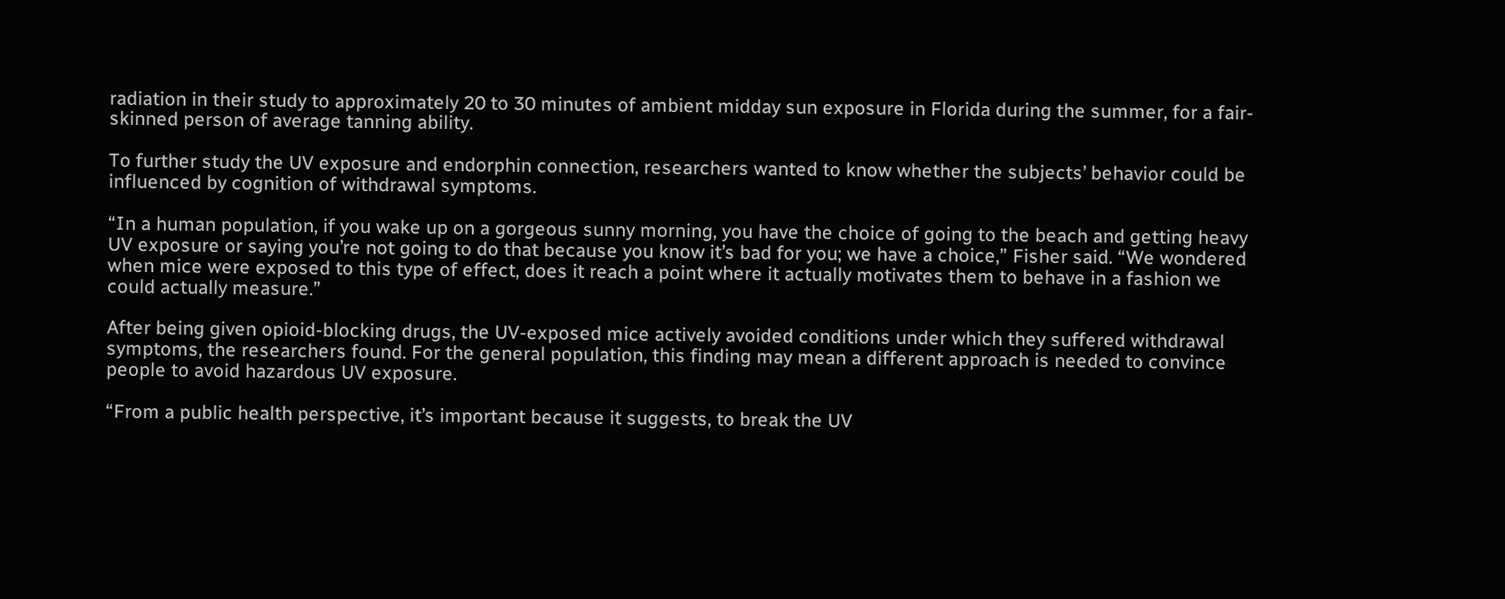radiation in their study to approximately 20 to 30 minutes of ambient midday sun exposure in Florida during the summer, for a fair-skinned person of average tanning ability.

To further study the UV exposure and endorphin connection, researchers wanted to know whether the subjects’ behavior could be influenced by cognition of withdrawal symptoms.

“In a human population, if you wake up on a gorgeous sunny morning, you have the choice of going to the beach and getting heavy UV exposure or saying you’re not going to do that because you know it’s bad for you; we have a choice,” Fisher said. “We wondered when mice were exposed to this type of effect, does it reach a point where it actually motivates them to behave in a fashion we could actually measure.”

After being given opioid-blocking drugs, the UV-exposed mice actively avoided conditions under which they suffered withdrawal symptoms, the researchers found. For the general population, this finding may mean a different approach is needed to convince people to avoid hazardous UV exposure.

“From a public health perspective, it’s important because it suggests, to break the UV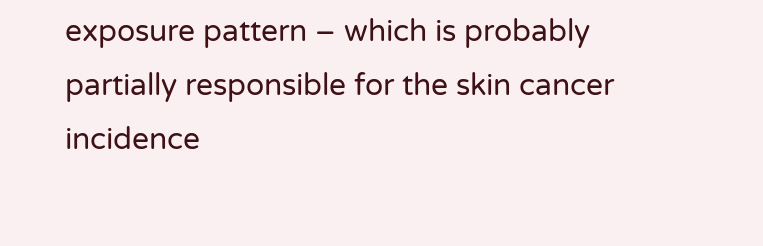exposure pattern – which is probably partially responsible for the skin cancer incidence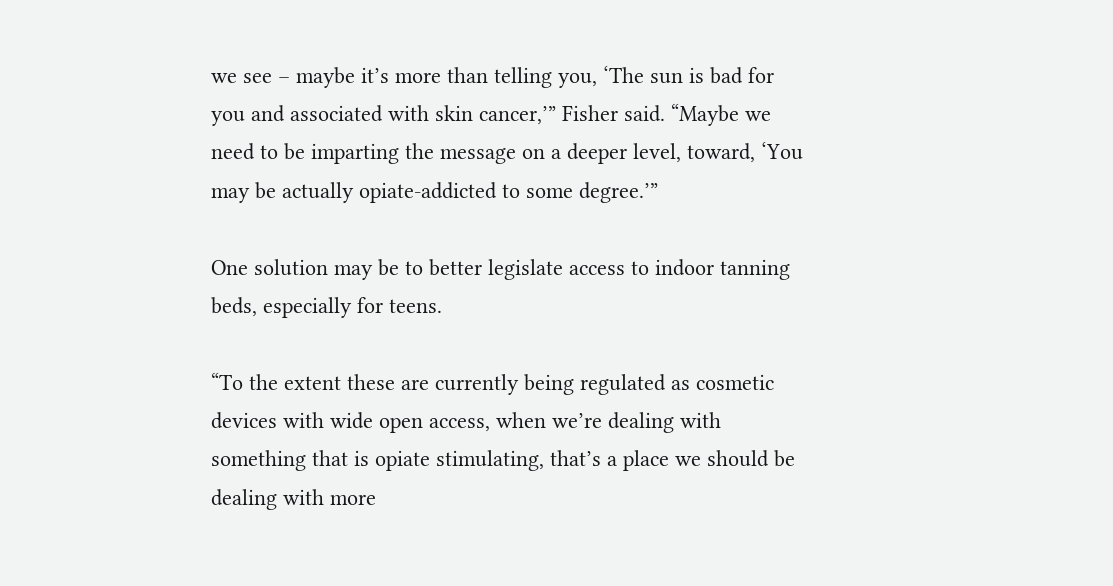we see – maybe it’s more than telling you, ‘The sun is bad for you and associated with skin cancer,’” Fisher said. “Maybe we need to be imparting the message on a deeper level, toward, ‘You may be actually opiate-addicted to some degree.’”

One solution may be to better legislate access to indoor tanning beds, especially for teens.

“To the extent these are currently being regulated as cosmetic devices with wide open access, when we’re dealing with something that is opiate stimulating, that’s a place we should be dealing with more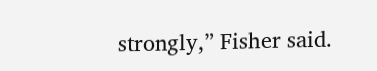strongly,” Fisher said.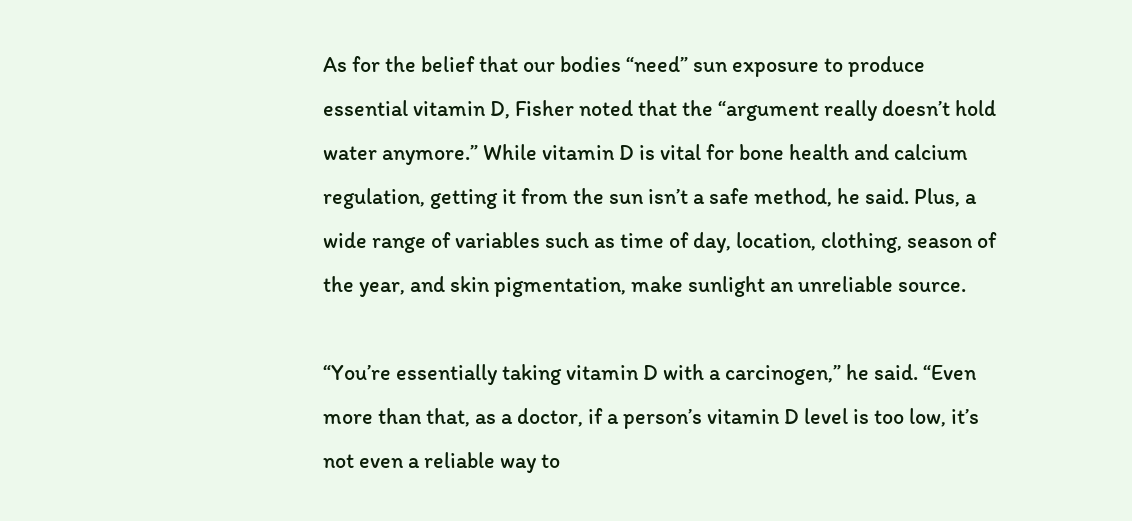As for the belief that our bodies “need” sun exposure to produce essential vitamin D, Fisher noted that the “argument really doesn’t hold water anymore.” While vitamin D is vital for bone health and calcium regulation, getting it from the sun isn’t a safe method, he said. Plus, a wide range of variables such as time of day, location, clothing, season of the year, and skin pigmentation, make sunlight an unreliable source.

“You’re essentially taking vitamin D with a carcinogen,” he said. “Even more than that, as a doctor, if a person’s vitamin D level is too low, it’s not even a reliable way to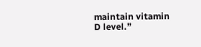maintain vitamin D level.”